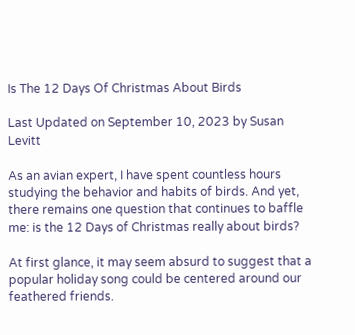Is The 12 Days Of Christmas About Birds

Last Updated on September 10, 2023 by Susan Levitt

As an avian expert, I have spent countless hours studying the behavior and habits of birds. And yet, there remains one question that continues to baffle me: is the 12 Days of Christmas really about birds?

At first glance, it may seem absurd to suggest that a popular holiday song could be centered around our feathered friends.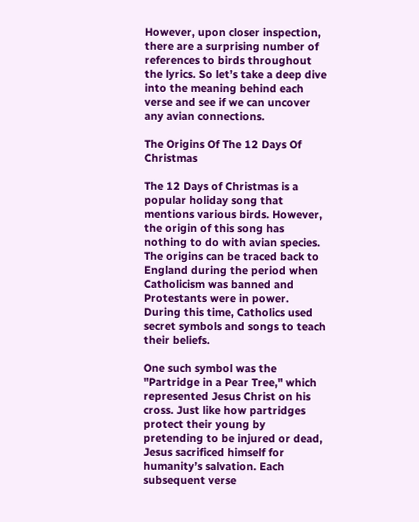However, upon closer inspection, there are a surprising number of references to birds throughout the lyrics. So let’s take a deep dive into the meaning behind each verse and see if we can uncover any avian connections.

The Origins Of The 12 Days Of Christmas

The 12 Days of Christmas is a popular holiday song that mentions various birds. However, the origin of this song has nothing to do with avian species. The origins can be traced back to England during the period when Catholicism was banned and Protestants were in power. During this time, Catholics used secret symbols and songs to teach their beliefs.

One such symbol was the "Partridge in a Pear Tree," which represented Jesus Christ on his cross. Just like how partridges protect their young by pretending to be injured or dead, Jesus sacrificed himself for humanity’s salvation. Each subsequent verse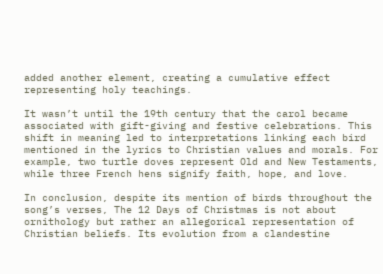added another element, creating a cumulative effect representing holy teachings.

It wasn’t until the 19th century that the carol became associated with gift-giving and festive celebrations. This shift in meaning led to interpretations linking each bird mentioned in the lyrics to Christian values and morals. For example, two turtle doves represent Old and New Testaments, while three French hens signify faith, hope, and love.

In conclusion, despite its mention of birds throughout the song’s verses, The 12 Days of Christmas is not about ornithology but rather an allegorical representation of Christian beliefs. Its evolution from a clandestine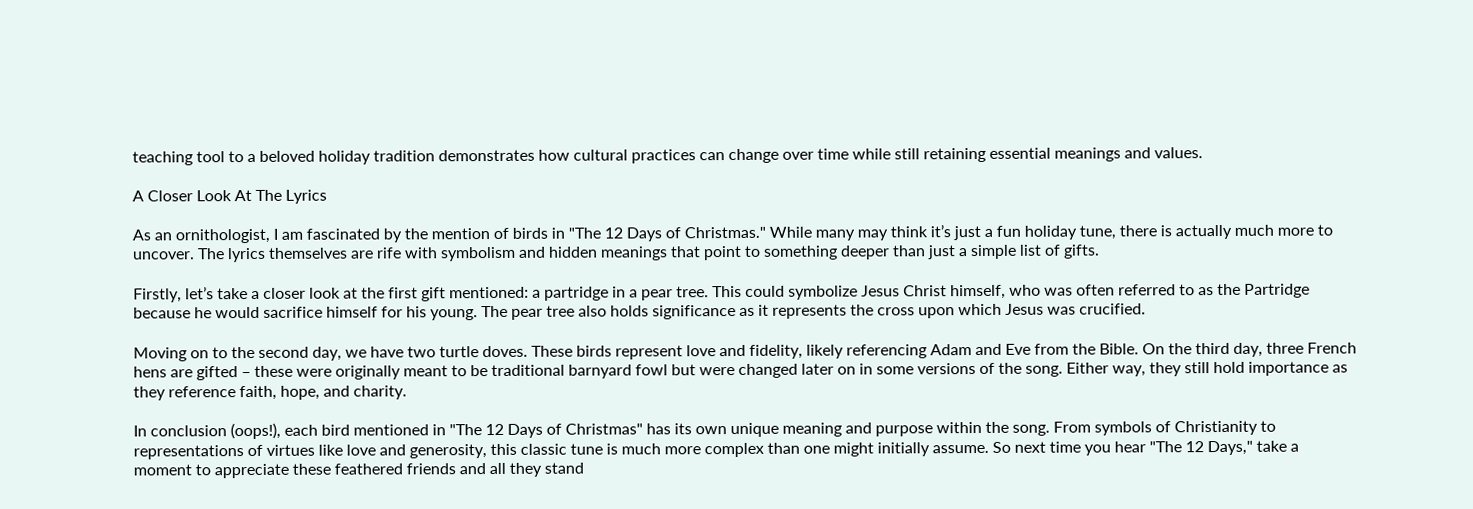teaching tool to a beloved holiday tradition demonstrates how cultural practices can change over time while still retaining essential meanings and values.

A Closer Look At The Lyrics

As an ornithologist, I am fascinated by the mention of birds in "The 12 Days of Christmas." While many may think it’s just a fun holiday tune, there is actually much more to uncover. The lyrics themselves are rife with symbolism and hidden meanings that point to something deeper than just a simple list of gifts.

Firstly, let’s take a closer look at the first gift mentioned: a partridge in a pear tree. This could symbolize Jesus Christ himself, who was often referred to as the Partridge because he would sacrifice himself for his young. The pear tree also holds significance as it represents the cross upon which Jesus was crucified.

Moving on to the second day, we have two turtle doves. These birds represent love and fidelity, likely referencing Adam and Eve from the Bible. On the third day, three French hens are gifted – these were originally meant to be traditional barnyard fowl but were changed later on in some versions of the song. Either way, they still hold importance as they reference faith, hope, and charity.

In conclusion (oops!), each bird mentioned in "The 12 Days of Christmas" has its own unique meaning and purpose within the song. From symbols of Christianity to representations of virtues like love and generosity, this classic tune is much more complex than one might initially assume. So next time you hear "The 12 Days," take a moment to appreciate these feathered friends and all they stand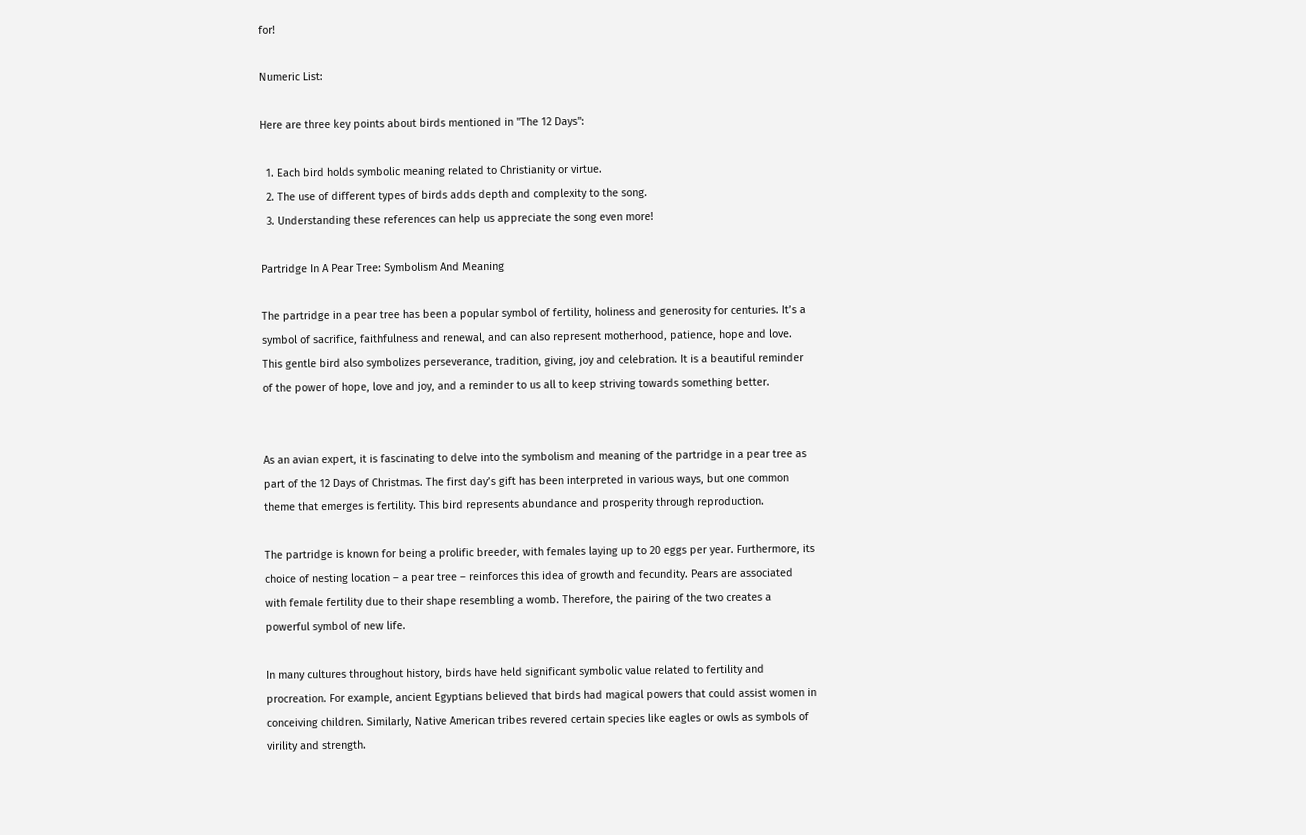for!

Numeric List:

Here are three key points about birds mentioned in "The 12 Days":

  1. Each bird holds symbolic meaning related to Christianity or virtue.
  2. The use of different types of birds adds depth and complexity to the song.
  3. Understanding these references can help us appreciate the song even more!

Partridge In A Pear Tree: Symbolism And Meaning

The partridge in a pear tree has been a popular symbol of fertility, holiness and generosity for centuries. It’s a symbol of sacrifice, faithfulness and renewal, and can also represent motherhood, patience, hope and love. This gentle bird also symbolizes perseverance, tradition, giving, joy and celebration. It is a beautiful reminder of the power of hope, love and joy, and a reminder to us all to keep striving towards something better.


As an avian expert, it is fascinating to delve into the symbolism and meaning of the partridge in a pear tree as part of the 12 Days of Christmas. The first day’s gift has been interpreted in various ways, but one common theme that emerges is fertility. This bird represents abundance and prosperity through reproduction.

The partridge is known for being a prolific breeder, with females laying up to 20 eggs per year. Furthermore, its choice of nesting location – a pear tree – reinforces this idea of growth and fecundity. Pears are associated with female fertility due to their shape resembling a womb. Therefore, the pairing of the two creates a powerful symbol of new life.

In many cultures throughout history, birds have held significant symbolic value related to fertility and procreation. For example, ancient Egyptians believed that birds had magical powers that could assist women in conceiving children. Similarly, Native American tribes revered certain species like eagles or owls as symbols of virility and strength.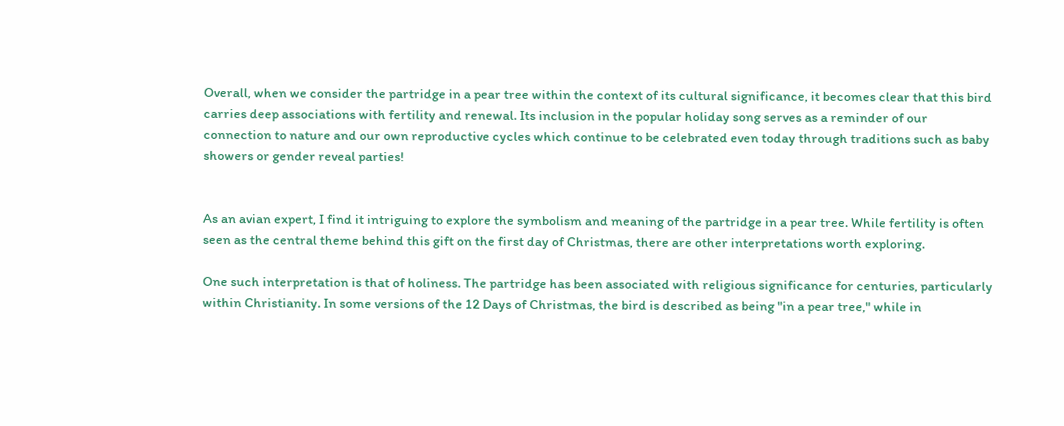Overall, when we consider the partridge in a pear tree within the context of its cultural significance, it becomes clear that this bird carries deep associations with fertility and renewal. Its inclusion in the popular holiday song serves as a reminder of our connection to nature and our own reproductive cycles which continue to be celebrated even today through traditions such as baby showers or gender reveal parties!


As an avian expert, I find it intriguing to explore the symbolism and meaning of the partridge in a pear tree. While fertility is often seen as the central theme behind this gift on the first day of Christmas, there are other interpretations worth exploring.

One such interpretation is that of holiness. The partridge has been associated with religious significance for centuries, particularly within Christianity. In some versions of the 12 Days of Christmas, the bird is described as being "in a pear tree," while in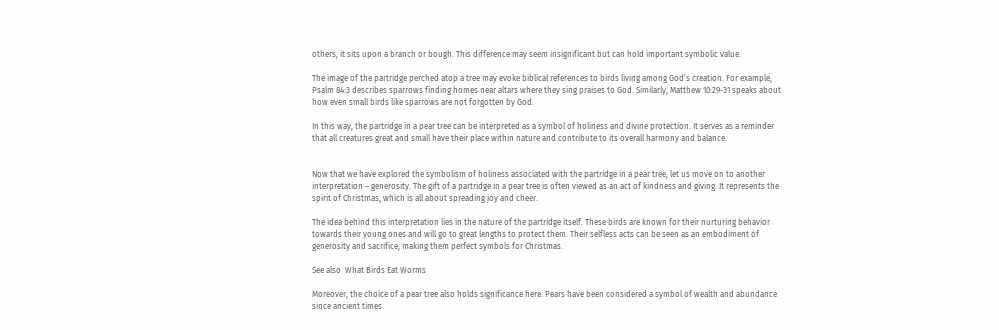others, it sits upon a branch or bough. This difference may seem insignificant but can hold important symbolic value.

The image of the partridge perched atop a tree may evoke biblical references to birds living among God’s creation. For example, Psalm 84:3 describes sparrows finding homes near altars where they sing praises to God. Similarly, Matthew 10:29-31 speaks about how even small birds like sparrows are not forgotten by God.

In this way, the partridge in a pear tree can be interpreted as a symbol of holiness and divine protection. It serves as a reminder that all creatures great and small have their place within nature and contribute to its overall harmony and balance.


Now that we have explored the symbolism of holiness associated with the partridge in a pear tree, let us move on to another interpretation – generosity. The gift of a partridge in a pear tree is often viewed as an act of kindness and giving. It represents the spirit of Christmas, which is all about spreading joy and cheer.

The idea behind this interpretation lies in the nature of the partridge itself. These birds are known for their nurturing behavior towards their young ones and will go to great lengths to protect them. Their selfless acts can be seen as an embodiment of generosity and sacrifice, making them perfect symbols for Christmas.

See also  What Birds Eat Worms

Moreover, the choice of a pear tree also holds significance here. Pears have been considered a symbol of wealth and abundance since ancient times.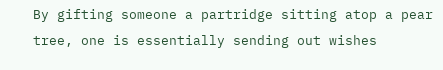By gifting someone a partridge sitting atop a pear tree, one is essentially sending out wishes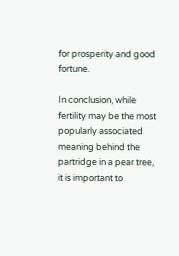for prosperity and good fortune.

In conclusion, while fertility may be the most popularly associated meaning behind the partridge in a pear tree, it is important to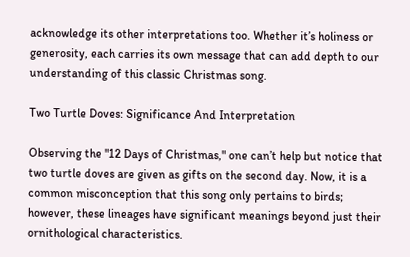acknowledge its other interpretations too. Whether it’s holiness or generosity, each carries its own message that can add depth to our understanding of this classic Christmas song.

Two Turtle Doves: Significance And Interpretation

Observing the "12 Days of Christmas," one can’t help but notice that two turtle doves are given as gifts on the second day. Now, it is a common misconception that this song only pertains to birds; however, these lineages have significant meanings beyond just their ornithological characteristics.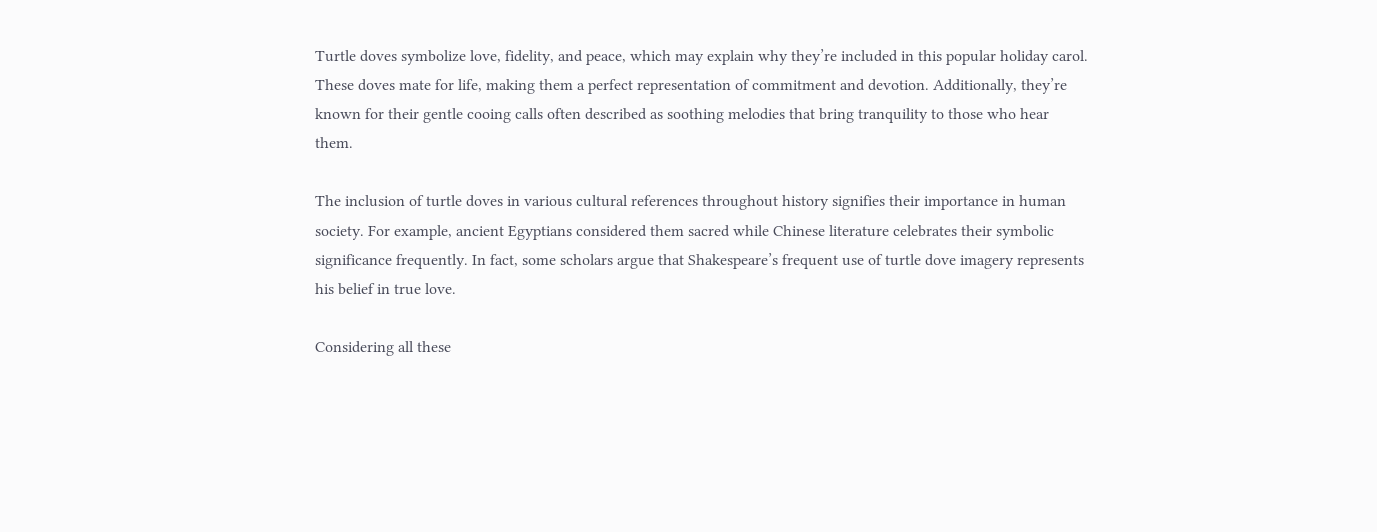Turtle doves symbolize love, fidelity, and peace, which may explain why they’re included in this popular holiday carol. These doves mate for life, making them a perfect representation of commitment and devotion. Additionally, they’re known for their gentle cooing calls often described as soothing melodies that bring tranquility to those who hear them.

The inclusion of turtle doves in various cultural references throughout history signifies their importance in human society. For example, ancient Egyptians considered them sacred while Chinese literature celebrates their symbolic significance frequently. In fact, some scholars argue that Shakespeare’s frequent use of turtle dove imagery represents his belief in true love.

Considering all these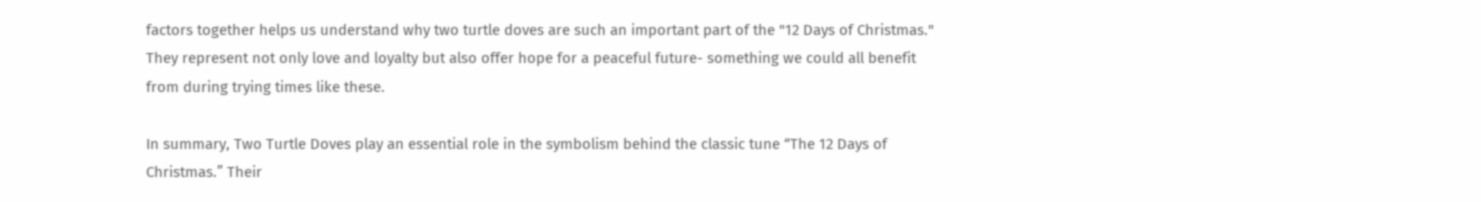factors together helps us understand why two turtle doves are such an important part of the "12 Days of Christmas." They represent not only love and loyalty but also offer hope for a peaceful future- something we could all benefit from during trying times like these.

In summary, Two Turtle Doves play an essential role in the symbolism behind the classic tune “The 12 Days of Christmas.” Their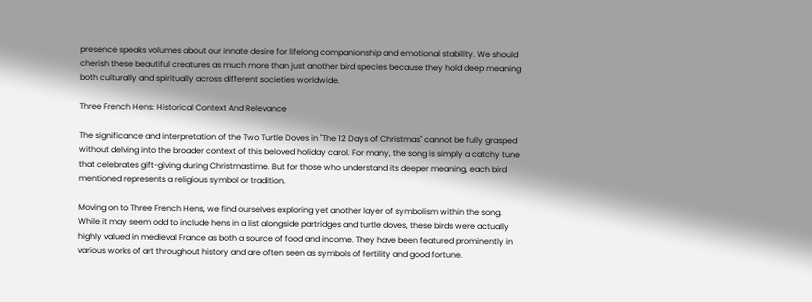presence speaks volumes about our innate desire for lifelong companionship and emotional stability. We should cherish these beautiful creatures as much more than just another bird species because they hold deep meaning both culturally and spiritually across different societies worldwide.

Three French Hens: Historical Context And Relevance

The significance and interpretation of the Two Turtle Doves in "The 12 Days of Christmas" cannot be fully grasped without delving into the broader context of this beloved holiday carol. For many, the song is simply a catchy tune that celebrates gift-giving during Christmastime. But for those who understand its deeper meaning, each bird mentioned represents a religious symbol or tradition.

Moving on to Three French Hens, we find ourselves exploring yet another layer of symbolism within the song. While it may seem odd to include hens in a list alongside partridges and turtle doves, these birds were actually highly valued in medieval France as both a source of food and income. They have been featured prominently in various works of art throughout history and are often seen as symbols of fertility and good fortune.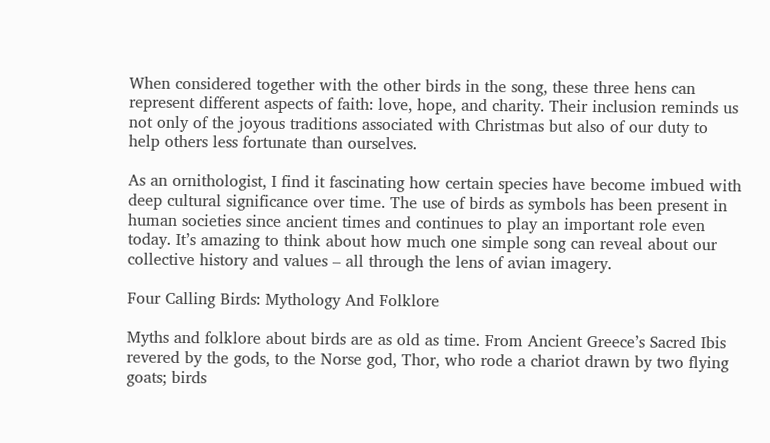When considered together with the other birds in the song, these three hens can represent different aspects of faith: love, hope, and charity. Their inclusion reminds us not only of the joyous traditions associated with Christmas but also of our duty to help others less fortunate than ourselves.

As an ornithologist, I find it fascinating how certain species have become imbued with deep cultural significance over time. The use of birds as symbols has been present in human societies since ancient times and continues to play an important role even today. It’s amazing to think about how much one simple song can reveal about our collective history and values – all through the lens of avian imagery.

Four Calling Birds: Mythology And Folklore

Myths and folklore about birds are as old as time. From Ancient Greece’s Sacred Ibis revered by the gods, to the Norse god, Thor, who rode a chariot drawn by two flying goats; birds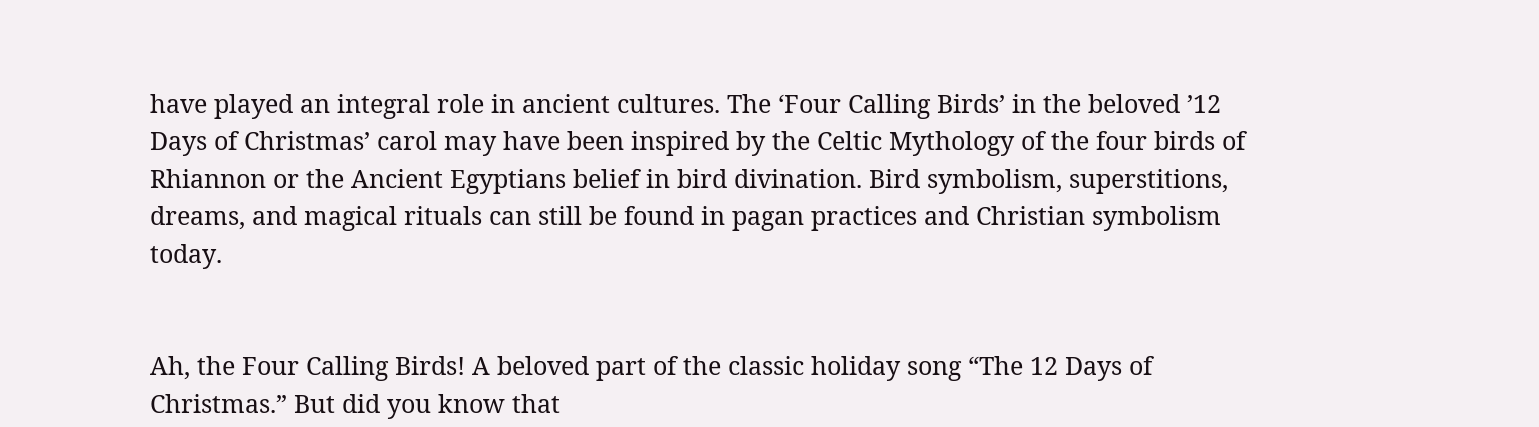have played an integral role in ancient cultures. The ‘Four Calling Birds’ in the beloved ’12 Days of Christmas’ carol may have been inspired by the Celtic Mythology of the four birds of Rhiannon or the Ancient Egyptians belief in bird divination. Bird symbolism, superstitions, dreams, and magical rituals can still be found in pagan practices and Christian symbolism today.


Ah, the Four Calling Birds! A beloved part of the classic holiday song “The 12 Days of Christmas.” But did you know that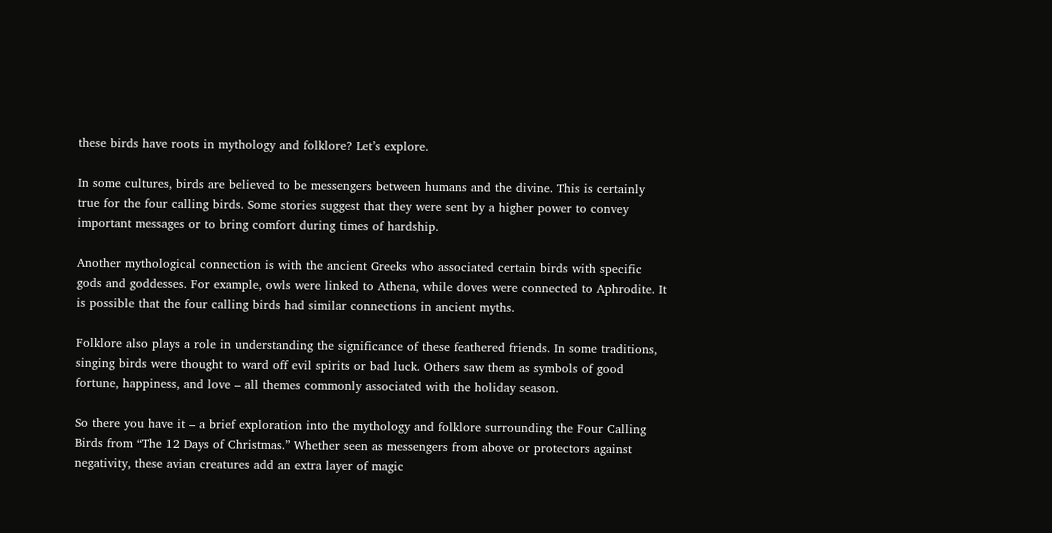these birds have roots in mythology and folklore? Let’s explore.

In some cultures, birds are believed to be messengers between humans and the divine. This is certainly true for the four calling birds. Some stories suggest that they were sent by a higher power to convey important messages or to bring comfort during times of hardship.

Another mythological connection is with the ancient Greeks who associated certain birds with specific gods and goddesses. For example, owls were linked to Athena, while doves were connected to Aphrodite. It is possible that the four calling birds had similar connections in ancient myths.

Folklore also plays a role in understanding the significance of these feathered friends. In some traditions, singing birds were thought to ward off evil spirits or bad luck. Others saw them as symbols of good fortune, happiness, and love – all themes commonly associated with the holiday season.

So there you have it – a brief exploration into the mythology and folklore surrounding the Four Calling Birds from “The 12 Days of Christmas.” Whether seen as messengers from above or protectors against negativity, these avian creatures add an extra layer of magic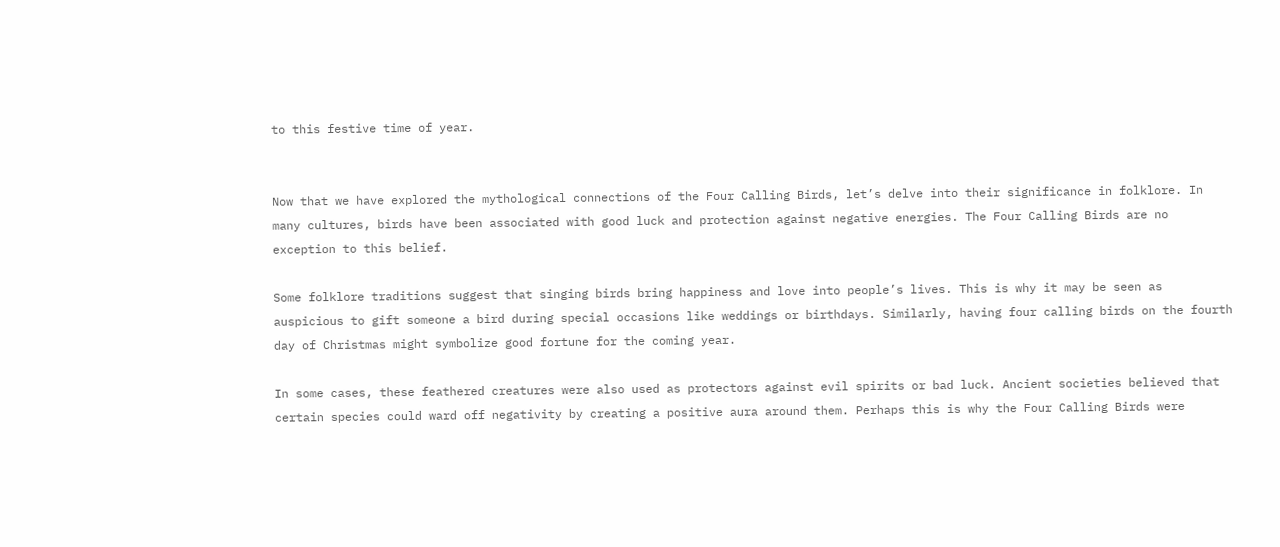to this festive time of year.


Now that we have explored the mythological connections of the Four Calling Birds, let’s delve into their significance in folklore. In many cultures, birds have been associated with good luck and protection against negative energies. The Four Calling Birds are no exception to this belief.

Some folklore traditions suggest that singing birds bring happiness and love into people’s lives. This is why it may be seen as auspicious to gift someone a bird during special occasions like weddings or birthdays. Similarly, having four calling birds on the fourth day of Christmas might symbolize good fortune for the coming year.

In some cases, these feathered creatures were also used as protectors against evil spirits or bad luck. Ancient societies believed that certain species could ward off negativity by creating a positive aura around them. Perhaps this is why the Four Calling Birds were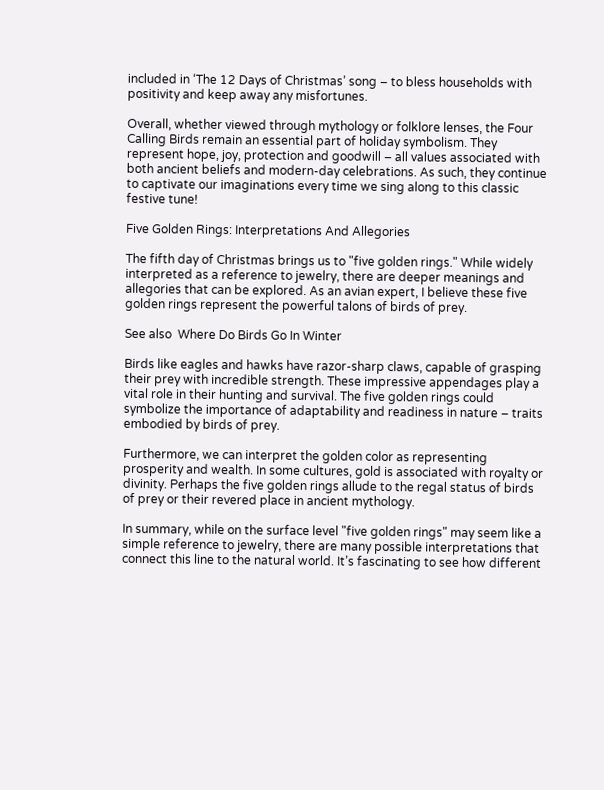included in ‘The 12 Days of Christmas’ song – to bless households with positivity and keep away any misfortunes.

Overall, whether viewed through mythology or folklore lenses, the Four Calling Birds remain an essential part of holiday symbolism. They represent hope, joy, protection and goodwill – all values associated with both ancient beliefs and modern-day celebrations. As such, they continue to captivate our imaginations every time we sing along to this classic festive tune!

Five Golden Rings: Interpretations And Allegories

The fifth day of Christmas brings us to "five golden rings." While widely interpreted as a reference to jewelry, there are deeper meanings and allegories that can be explored. As an avian expert, I believe these five golden rings represent the powerful talons of birds of prey.

See also  Where Do Birds Go In Winter

Birds like eagles and hawks have razor-sharp claws, capable of grasping their prey with incredible strength. These impressive appendages play a vital role in their hunting and survival. The five golden rings could symbolize the importance of adaptability and readiness in nature – traits embodied by birds of prey.

Furthermore, we can interpret the golden color as representing prosperity and wealth. In some cultures, gold is associated with royalty or divinity. Perhaps the five golden rings allude to the regal status of birds of prey or their revered place in ancient mythology.

In summary, while on the surface level "five golden rings" may seem like a simple reference to jewelry, there are many possible interpretations that connect this line to the natural world. It’s fascinating to see how different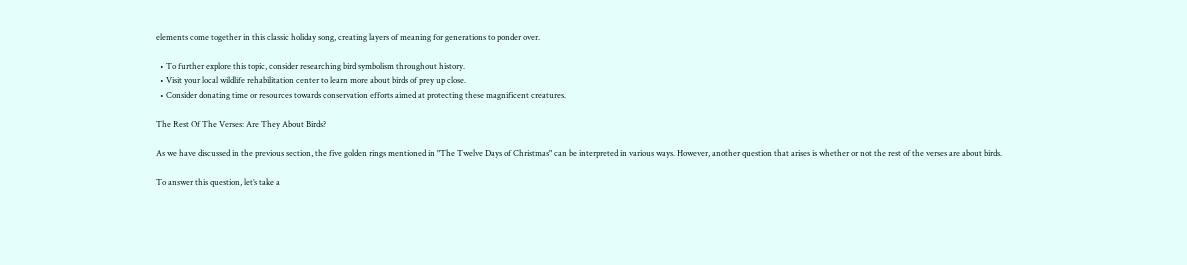elements come together in this classic holiday song, creating layers of meaning for generations to ponder over.

  • To further explore this topic, consider researching bird symbolism throughout history.
  • Visit your local wildlife rehabilitation center to learn more about birds of prey up close.
  • Consider donating time or resources towards conservation efforts aimed at protecting these magnificent creatures.

The Rest Of The Verses: Are They About Birds?

As we have discussed in the previous section, the five golden rings mentioned in "The Twelve Days of Christmas" can be interpreted in various ways. However, another question that arises is whether or not the rest of the verses are about birds.

To answer this question, let’s take a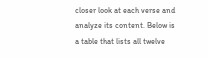closer look at each verse and analyze its content. Below is a table that lists all twelve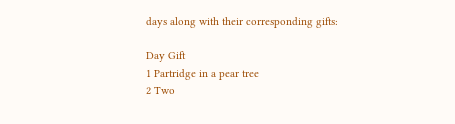days along with their corresponding gifts:

Day Gift
1 Partridge in a pear tree
2 Two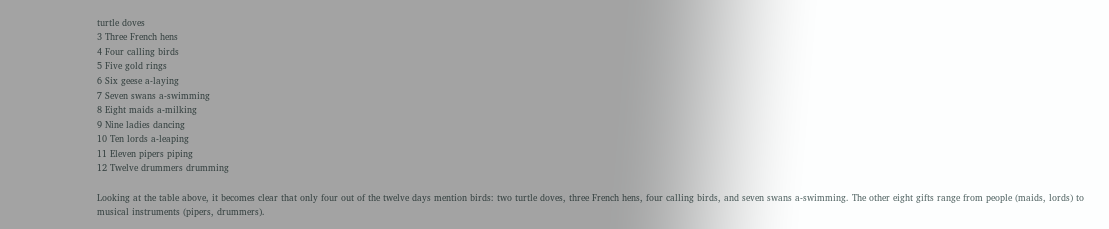turtle doves
3 Three French hens
4 Four calling birds
5 Five gold rings
6 Six geese a-laying
7 Seven swans a-swimming
8 Eight maids a-milking
9 Nine ladies dancing
10 Ten lords a-leaping
11 Eleven pipers piping
12 Twelve drummers drumming

Looking at the table above, it becomes clear that only four out of the twelve days mention birds: two turtle doves, three French hens, four calling birds, and seven swans a-swimming. The other eight gifts range from people (maids, lords) to musical instruments (pipers, drummers).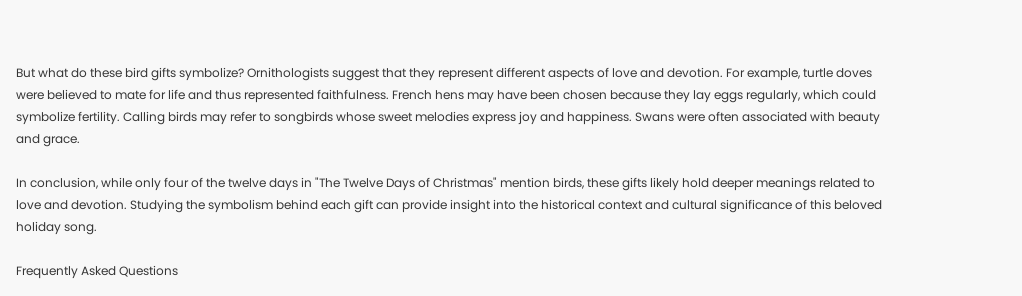But what do these bird gifts symbolize? Ornithologists suggest that they represent different aspects of love and devotion. For example, turtle doves were believed to mate for life and thus represented faithfulness. French hens may have been chosen because they lay eggs regularly, which could symbolize fertility. Calling birds may refer to songbirds whose sweet melodies express joy and happiness. Swans were often associated with beauty and grace.

In conclusion, while only four of the twelve days in "The Twelve Days of Christmas" mention birds, these gifts likely hold deeper meanings related to love and devotion. Studying the symbolism behind each gift can provide insight into the historical context and cultural significance of this beloved holiday song.

Frequently Asked Questions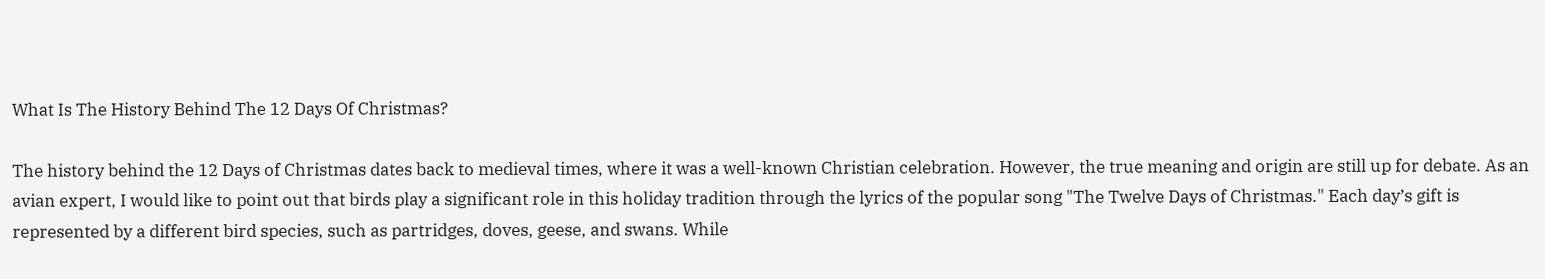What Is The History Behind The 12 Days Of Christmas?

The history behind the 12 Days of Christmas dates back to medieval times, where it was a well-known Christian celebration. However, the true meaning and origin are still up for debate. As an avian expert, I would like to point out that birds play a significant role in this holiday tradition through the lyrics of the popular song "The Twelve Days of Christmas." Each day’s gift is represented by a different bird species, such as partridges, doves, geese, and swans. While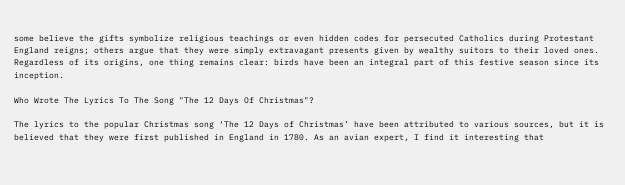some believe the gifts symbolize religious teachings or even hidden codes for persecuted Catholics during Protestant England reigns; others argue that they were simply extravagant presents given by wealthy suitors to their loved ones. Regardless of its origins, one thing remains clear: birds have been an integral part of this festive season since its inception.

Who Wrote The Lyrics To The Song "The 12 Days Of Christmas"?

The lyrics to the popular Christmas song ‘The 12 Days of Christmas’ have been attributed to various sources, but it is believed that they were first published in England in 1780. As an avian expert, I find it interesting that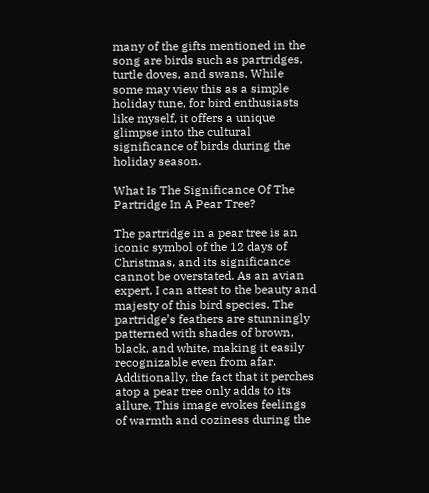many of the gifts mentioned in the song are birds such as partridges, turtle doves, and swans. While some may view this as a simple holiday tune, for bird enthusiasts like myself, it offers a unique glimpse into the cultural significance of birds during the holiday season.

What Is The Significance Of The Partridge In A Pear Tree?

The partridge in a pear tree is an iconic symbol of the 12 days of Christmas, and its significance cannot be overstated. As an avian expert, I can attest to the beauty and majesty of this bird species. The partridge’s feathers are stunningly patterned with shades of brown, black, and white, making it easily recognizable even from afar. Additionally, the fact that it perches atop a pear tree only adds to its allure. This image evokes feelings of warmth and coziness during the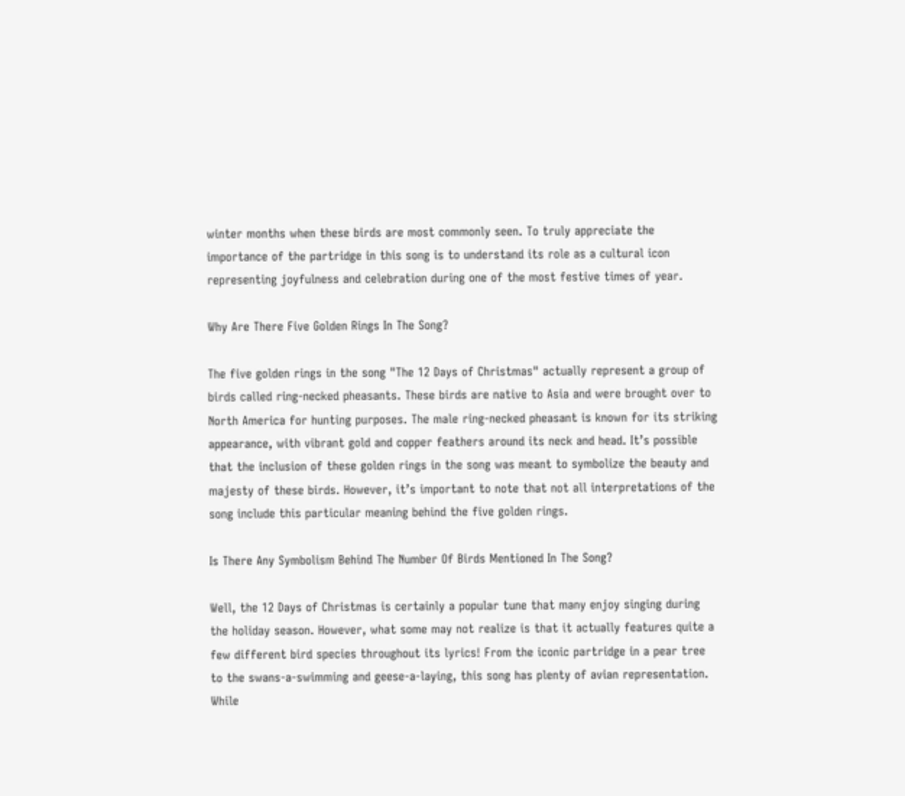winter months when these birds are most commonly seen. To truly appreciate the importance of the partridge in this song is to understand its role as a cultural icon representing joyfulness and celebration during one of the most festive times of year.

Why Are There Five Golden Rings In The Song?

The five golden rings in the song "The 12 Days of Christmas" actually represent a group of birds called ring-necked pheasants. These birds are native to Asia and were brought over to North America for hunting purposes. The male ring-necked pheasant is known for its striking appearance, with vibrant gold and copper feathers around its neck and head. It’s possible that the inclusion of these golden rings in the song was meant to symbolize the beauty and majesty of these birds. However, it’s important to note that not all interpretations of the song include this particular meaning behind the five golden rings.

Is There Any Symbolism Behind The Number Of Birds Mentioned In The Song?

Well, the 12 Days of Christmas is certainly a popular tune that many enjoy singing during the holiday season. However, what some may not realize is that it actually features quite a few different bird species throughout its lyrics! From the iconic partridge in a pear tree to the swans-a-swimming and geese-a-laying, this song has plenty of avian representation. While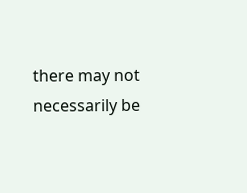there may not necessarily be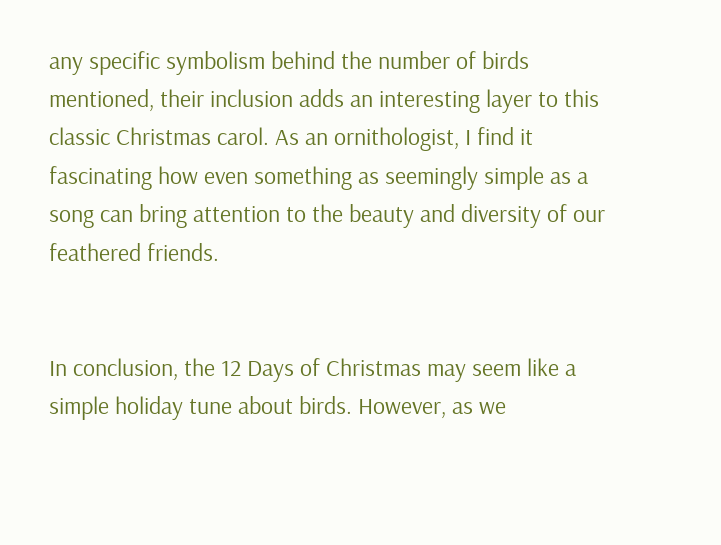any specific symbolism behind the number of birds mentioned, their inclusion adds an interesting layer to this classic Christmas carol. As an ornithologist, I find it fascinating how even something as seemingly simple as a song can bring attention to the beauty and diversity of our feathered friends.


In conclusion, the 12 Days of Christmas may seem like a simple holiday tune about birds. However, as we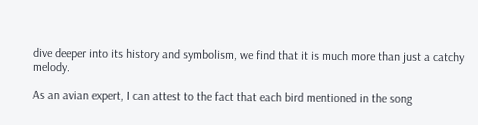dive deeper into its history and symbolism, we find that it is much more than just a catchy melody.

As an avian expert, I can attest to the fact that each bird mentioned in the song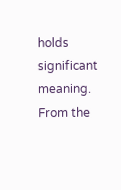holds significant meaning. From the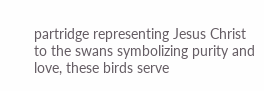partridge representing Jesus Christ to the swans symbolizing purity and love, these birds serve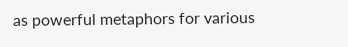as powerful metaphors for various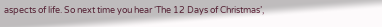aspects of life. So next time you hear ‘The 12 Days of Christmas’,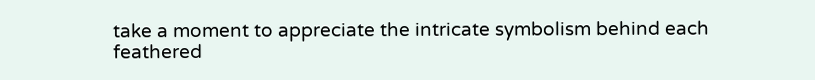take a moment to appreciate the intricate symbolism behind each feathered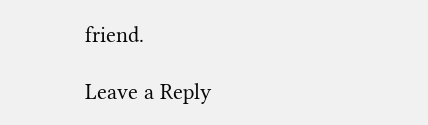friend.

Leave a Reply